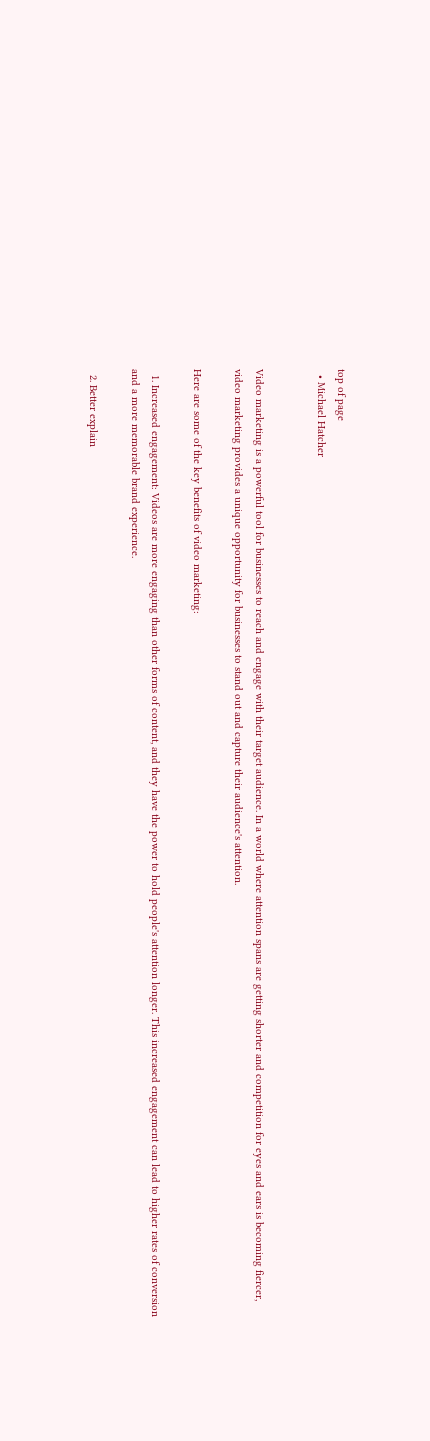top of page
  • Michael Hatcher


Video marketing is a powerful tool for businesses to reach and engage with their target audience. In a world where attention spans are getting shorter and competition for eyes and ears is becoming fiercer, video marketing provides a unique opportunity for businesses to stand out and capture their audience's attention.

Here are some of the key benefits of video marketing:

  1. Increased engagement: Videos are more engaging than other forms of content, and they have the power to hold people's attention longer. This increased engagement can lead to higher rates of conversion and a more memorable brand experience.

  2. Better explain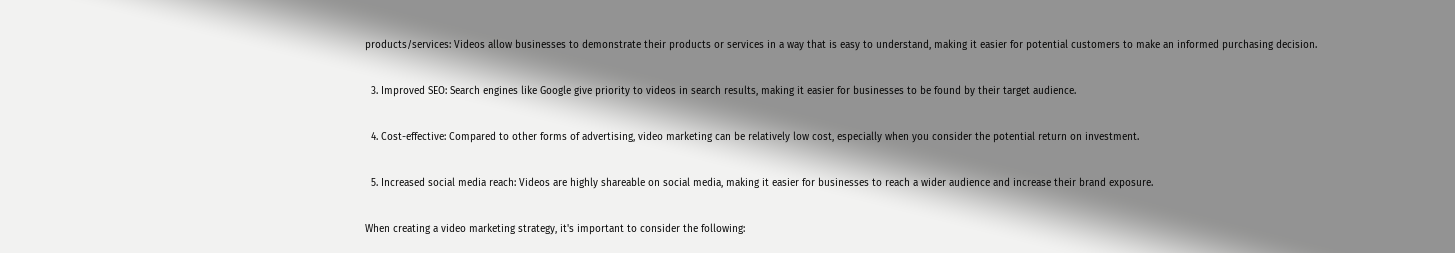products/services: Videos allow businesses to demonstrate their products or services in a way that is easy to understand, making it easier for potential customers to make an informed purchasing decision.

  3. Improved SEO: Search engines like Google give priority to videos in search results, making it easier for businesses to be found by their target audience.

  4. Cost-effective: Compared to other forms of advertising, video marketing can be relatively low cost, especially when you consider the potential return on investment.

  5. Increased social media reach: Videos are highly shareable on social media, making it easier for businesses to reach a wider audience and increase their brand exposure.

When creating a video marketing strategy, it's important to consider the following: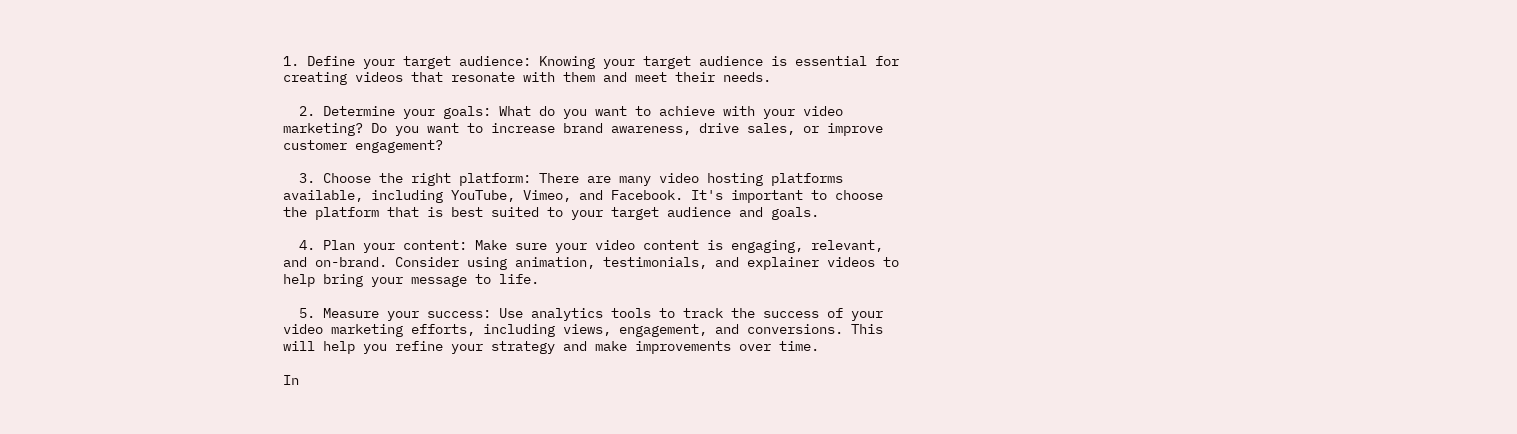1. Define your target audience: Knowing your target audience is essential for creating videos that resonate with them and meet their needs.

  2. Determine your goals: What do you want to achieve with your video marketing? Do you want to increase brand awareness, drive sales, or improve customer engagement?

  3. Choose the right platform: There are many video hosting platforms available, including YouTube, Vimeo, and Facebook. It's important to choose the platform that is best suited to your target audience and goals.

  4. Plan your content: Make sure your video content is engaging, relevant, and on-brand. Consider using animation, testimonials, and explainer videos to help bring your message to life.

  5. Measure your success: Use analytics tools to track the success of your video marketing efforts, including views, engagement, and conversions. This will help you refine your strategy and make improvements over time.

In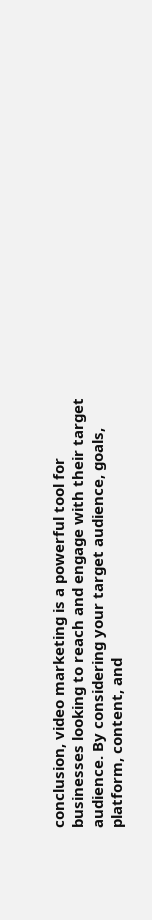conclusion, video marketing is a powerful tool for businesses looking to reach and engage with their target audience. By considering your target audience, goals, platform, content, and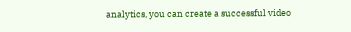analytics, you can create a successful video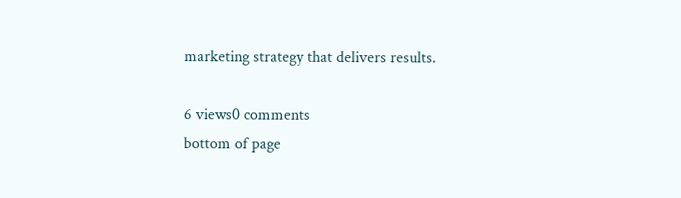marketing strategy that delivers results.

6 views0 comments
bottom of page